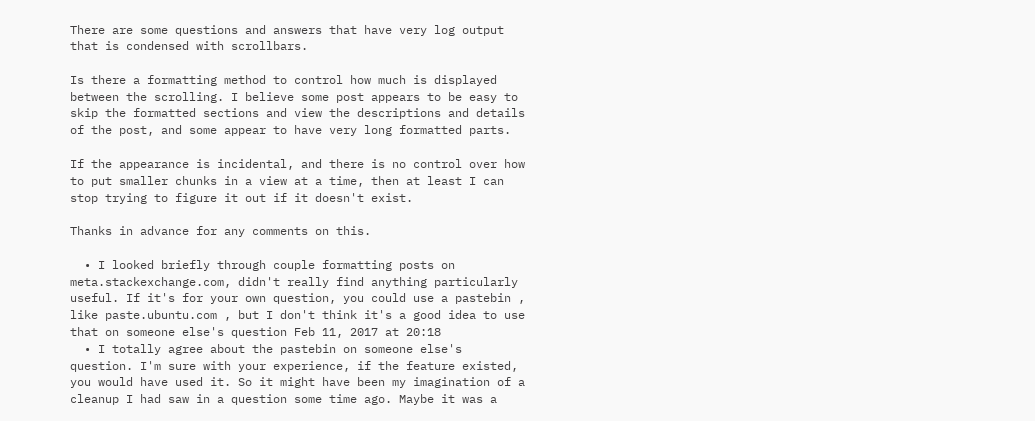There are some questions and answers that have very log output that is condensed with scrollbars.

Is there a formatting method to control how much is displayed between the scrolling. I believe some post appears to be easy to skip the formatted sections and view the descriptions and details of the post, and some appear to have very long formatted parts.

If the appearance is incidental, and there is no control over how to put smaller chunks in a view at a time, then at least I can stop trying to figure it out if it doesn't exist.

Thanks in advance for any comments on this.

  • I looked briefly through couple formatting posts on meta.stackexchange.com, didn't really find anything particularly useful. If it's for your own question, you could use a pastebin , like paste.ubuntu.com , but I don't think it's a good idea to use that on someone else's question Feb 11, 2017 at 20:18
  • I totally agree about the pastebin on someone else's question. I'm sure with your experience, if the feature existed, you would have used it. So it might have been my imagination of a cleanup I had saw in a question some time ago. Maybe it was a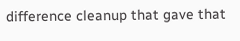difference cleanup that gave that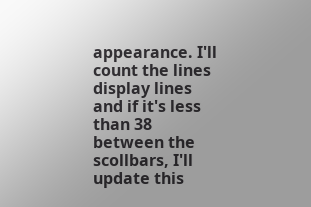appearance. I'll count the lines display lines and if it's less than 38 between the scollbars, I'll update this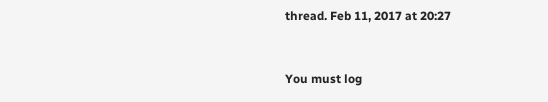thread. Feb 11, 2017 at 20:27


You must log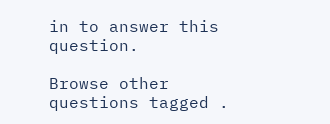in to answer this question.

Browse other questions tagged .